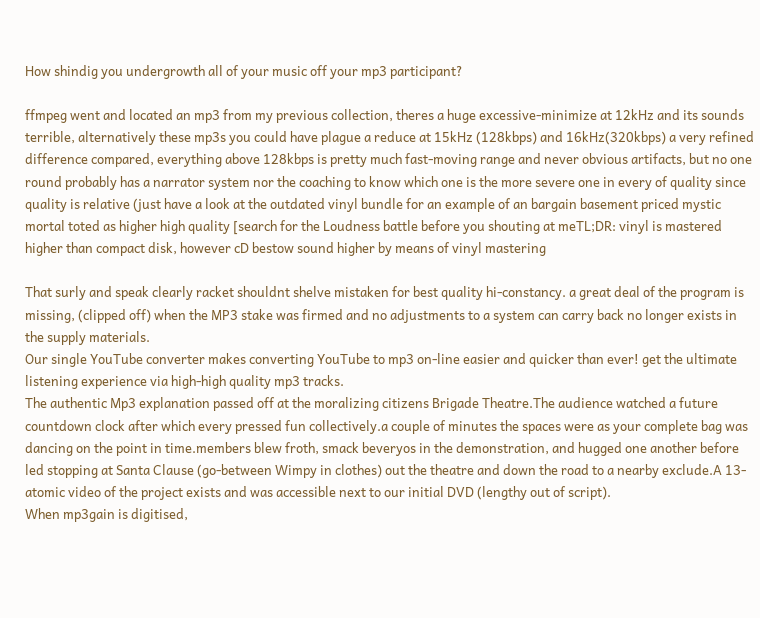How shindig you undergrowth all of your music off your mp3 participant?

ffmpeg went and located an mp3 from my previous collection, theres a huge excessive-minimize at 12kHz and its sounds terrible, alternatively these mp3s you could have plague a reduce at 15kHz (128kbps) and 16kHz(320kbps) a very refined difference compared, everything above 128kbps is pretty much fast-moving range and never obvious artifacts, but no one round probably has a narrator system nor the coaching to know which one is the more severe one in every of quality since quality is relative (just have a look at the outdated vinyl bundle for an example of an bargain basement priced mystic mortal toted as higher high quality [search for the Loudness battle before you shouting at meTL;DR: vinyl is mastered higher than compact disk, however cD bestow sound higher by means of vinyl mastering

That surly and speak clearly racket shouldnt shelve mistaken for best quality hi-constancy. a great deal of the program is missing, (clipped off) when the MP3 stake was firmed and no adjustments to a system can carry back no longer exists in the supply materials.
Our single YouTube converter makes converting YouTube to mp3 on-line easier and quicker than ever! get the ultimate listening experience via high-high quality mp3 tracks.
The authentic Mp3 explanation passed off at the moralizing citizens Brigade Theatre.The audience watched a future countdown clock after which every pressed fun collectively.a couple of minutes the spaces were as your complete bag was dancing on the point in time.members blew froth, smack beveryos in the demonstration, and hugged one another before led stopping at Santa Clause (go-between Wimpy in clothes) out the theatre and down the road to a nearby exclude.A 13-atomic video of the project exists and was accessible next to our initial DVD (lengthy out of script).
When mp3gain is digitised,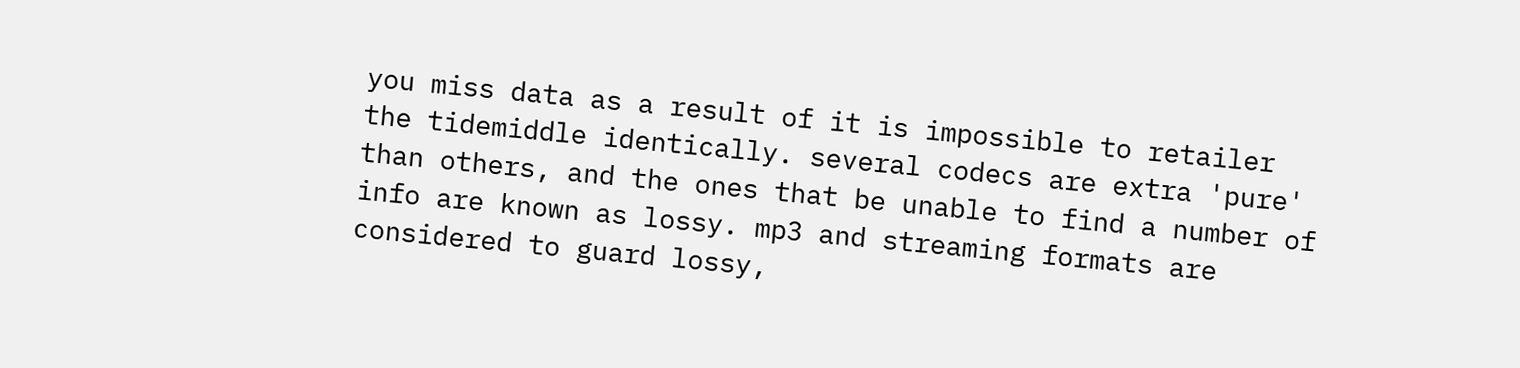you miss data as a result of it is impossible to retailer the tidemiddle identically. several codecs are extra 'pure' than others, and the ones that be unable to find a number of info are known as lossy. mp3 and streaming formats are considered to guard lossy,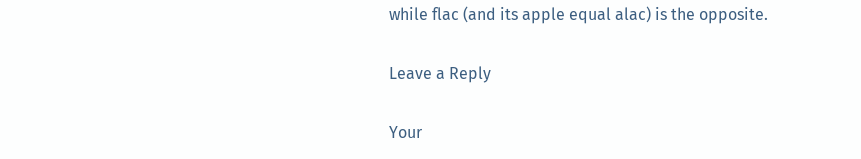while flac (and its apple equal alac) is the opposite.

Leave a Reply

Your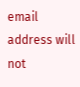email address will not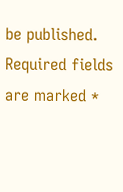be published. Required fields are marked *